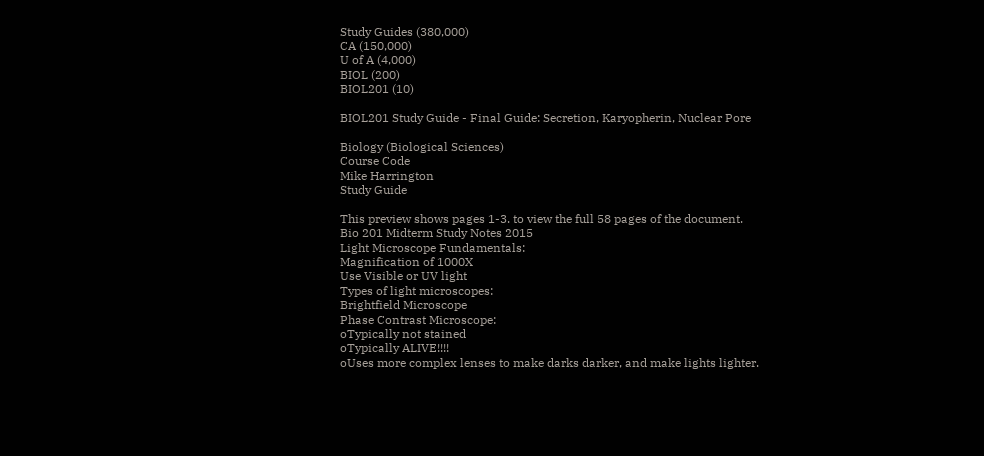Study Guides (380,000)
CA (150,000)
U of A (4,000)
BIOL (200)
BIOL201 (10)

BIOL201 Study Guide - Final Guide: Secretion, Karyopherin, Nuclear Pore

Biology (Biological Sciences)
Course Code
Mike Harrington
Study Guide

This preview shows pages 1-3. to view the full 58 pages of the document.
Bio 201 Midterm Study Notes 2015
Light Microscope Fundamentals:
Magnification of 1000X
Use Visible or UV light
Types of light microscopes:
Brightfield Microscope
Phase Contrast Microscope:
oTypically not stained
oTypically ALIVE!!!!
oUses more complex lenses to make darks darker, and make lights lighter.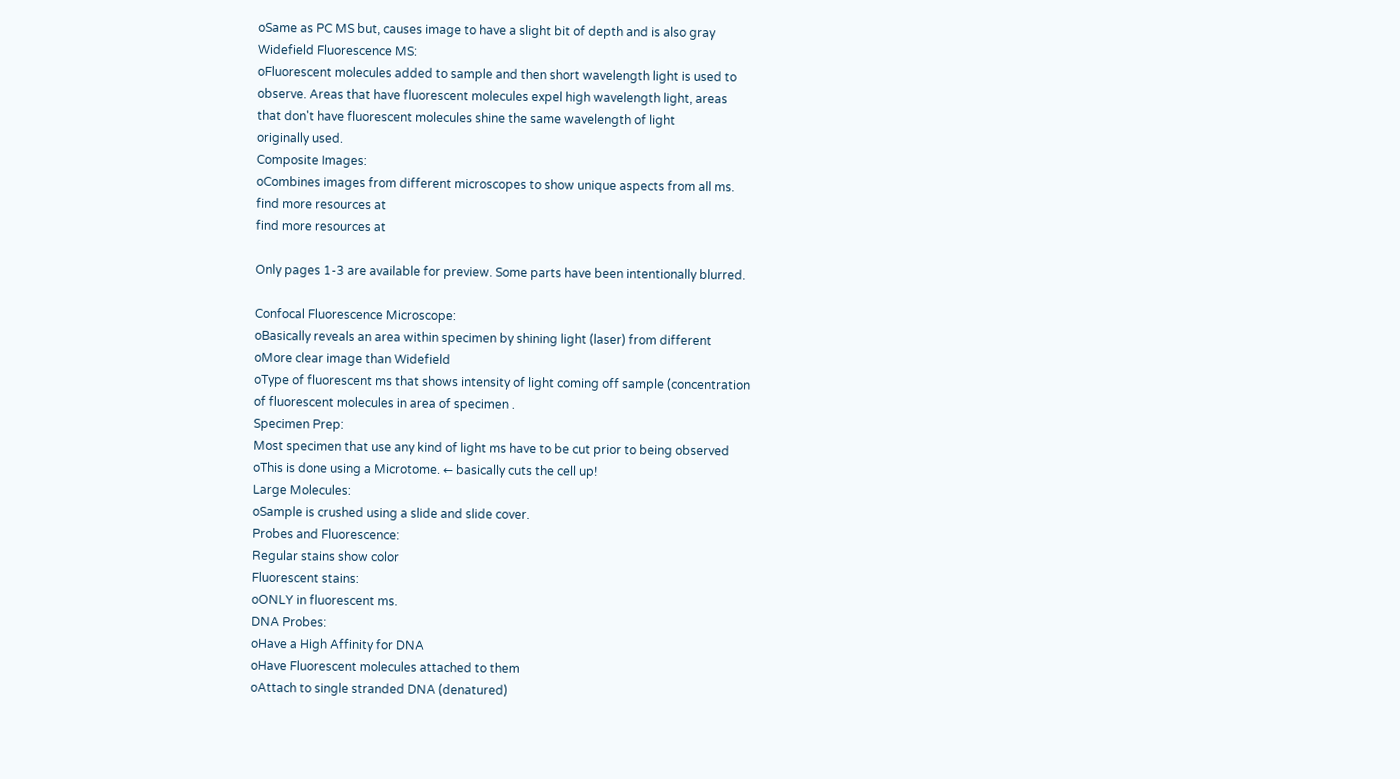oSame as PC MS but, causes image to have a slight bit of depth and is also gray
Widefield Fluorescence MS:
oFluorescent molecules added to sample and then short wavelength light is used to
observe. Areas that have fluorescent molecules expel high wavelength light, areas
that don't have fluorescent molecules shine the same wavelength of light
originally used.
Composite Images:
oCombines images from different microscopes to show unique aspects from all ms.
find more resources at
find more resources at

Only pages 1-3 are available for preview. Some parts have been intentionally blurred.

Confocal Fluorescence Microscope:
oBasically reveals an area within specimen by shining light (laser) from different
oMore clear image than Widefield
oType of fluorescent ms that shows intensity of light coming off sample (concentration
of fluorescent molecules in area of specimen .
Specimen Prep:
Most specimen that use any kind of light ms have to be cut prior to being observed
oThis is done using a Microtome. ← basically cuts the cell up!
Large Molecules:
oSample is crushed using a slide and slide cover.
Probes and Fluorescence:
Regular stains show color
Fluorescent stains:
oONLY in fluorescent ms.
DNA Probes:
oHave a High Affinity for DNA
oHave Fluorescent molecules attached to them
oAttach to single stranded DNA (denatured)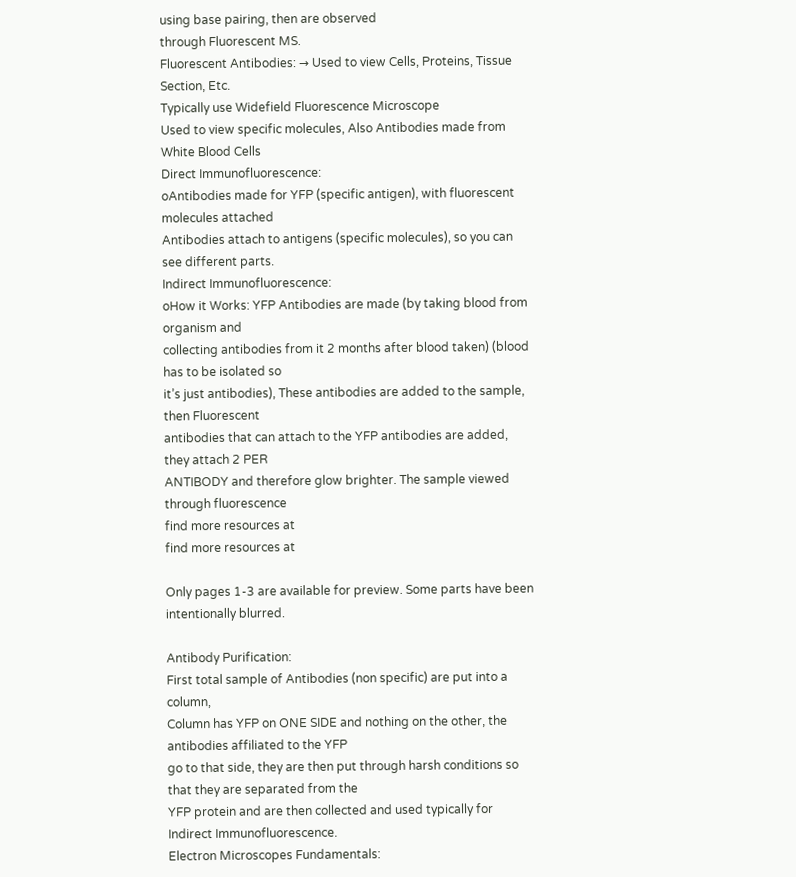using base pairing, then are observed
through Fluorescent MS.
Fluorescent Antibodies: → Used to view Cells, Proteins, Tissue Section, Etc.
Typically use Widefield Fluorescence Microscope
Used to view specific molecules, Also Antibodies made from White Blood Cells
Direct Immunofluorescence:
oAntibodies made for YFP (specific antigen), with fluorescent molecules attached
Antibodies attach to antigens (specific molecules), so you can see different parts.
Indirect Immunofluorescence:
oHow it Works: YFP Antibodies are made (by taking blood from organism and
collecting antibodies from it 2 months after blood taken) (blood has to be isolated so
it’s just antibodies), These antibodies are added to the sample, then Fluorescent
antibodies that can attach to the YFP antibodies are added, they attach 2 PER
ANTIBODY and therefore glow brighter. The sample viewed through fluorescence
find more resources at
find more resources at

Only pages 1-3 are available for preview. Some parts have been intentionally blurred.

Antibody Purification:
First total sample of Antibodies (non specific) are put into a column,
Column has YFP on ONE SIDE and nothing on the other, the antibodies affiliated to the YFP
go to that side, they are then put through harsh conditions so that they are separated from the
YFP protein and are then collected and used typically for Indirect Immunofluorescence.
Electron Microscopes Fundamentals: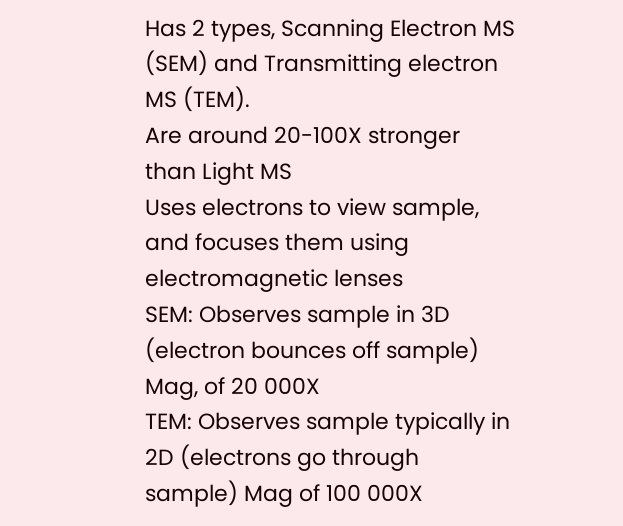Has 2 types, Scanning Electron MS (SEM) and Transmitting electron MS (TEM).
Are around 20-100X stronger than Light MS
Uses electrons to view sample, and focuses them using electromagnetic lenses
SEM: Observes sample in 3D (electron bounces off sample) Mag, of 20 000X
TEM: Observes sample typically in 2D (electrons go through sample) Mag of 100 000X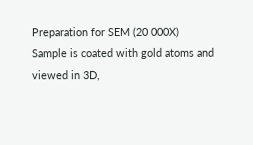Preparation for SEM (20 000X)
Sample is coated with gold atoms and viewed in 3D,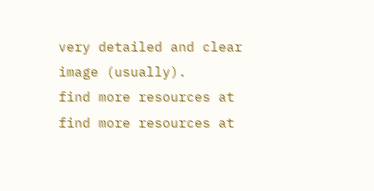very detailed and clear image (usually).
find more resources at
find more resources at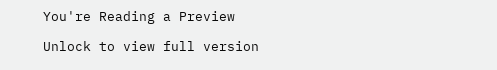You're Reading a Preview

Unlock to view full version